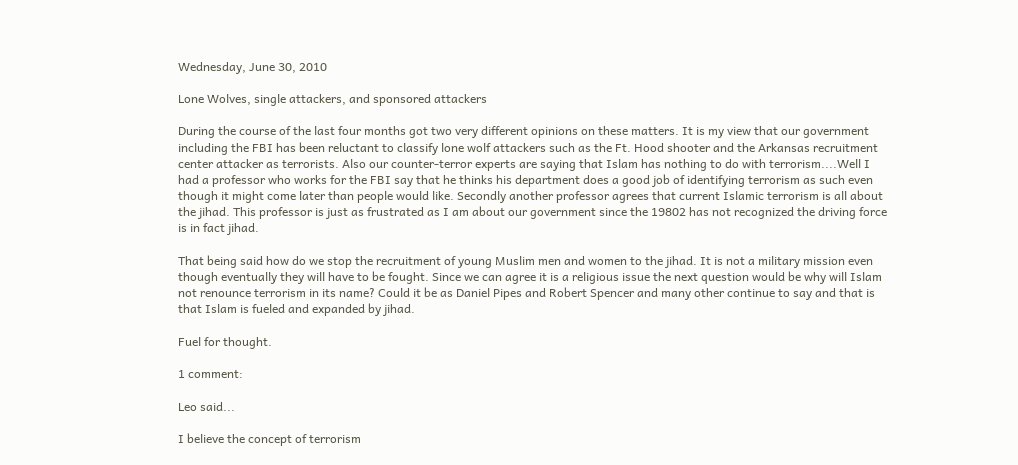Wednesday, June 30, 2010

Lone Wolves, single attackers, and sponsored attackers

During the course of the last four months got two very different opinions on these matters. It is my view that our government including the FBI has been reluctant to classify lone wolf attackers such as the Ft. Hood shooter and the Arkansas recruitment center attacker as terrorists. Also our counter-terror experts are saying that Islam has nothing to do with terrorism....Well I had a professor who works for the FBI say that he thinks his department does a good job of identifying terrorism as such even though it might come later than people would like. Secondly another professor agrees that current Islamic terrorism is all about the jihad. This professor is just as frustrated as I am about our government since the 19802 has not recognized the driving force is in fact jihad.

That being said how do we stop the recruitment of young Muslim men and women to the jihad. It is not a military mission even though eventually they will have to be fought. Since we can agree it is a religious issue the next question would be why will Islam not renounce terrorism in its name? Could it be as Daniel Pipes and Robert Spencer and many other continue to say and that is that Islam is fueled and expanded by jihad.

Fuel for thought.

1 comment:

Leo said...

I believe the concept of terrorism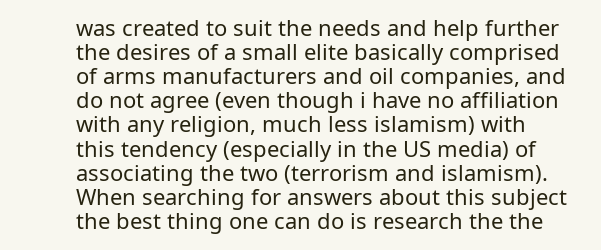was created to suit the needs and help further the desires of a small elite basically comprised of arms manufacturers and oil companies, and do not agree (even though i have no affiliation with any religion, much less islamism) with this tendency (especially in the US media) of associating the two (terrorism and islamism). When searching for answers about this subject the best thing one can do is research the the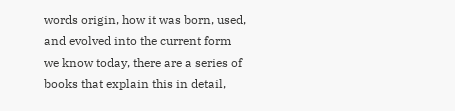words origin, how it was born, used, and evolved into the current form we know today, there are a series of books that explain this in detail,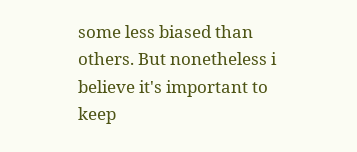some less biased than others. But nonetheless i believe it's important to keep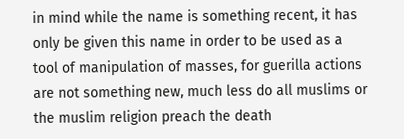in mind while the name is something recent, it has only be given this name in order to be used as a tool of manipulation of masses, for guerilla actions are not something new, much less do all muslims or the muslim religion preach the death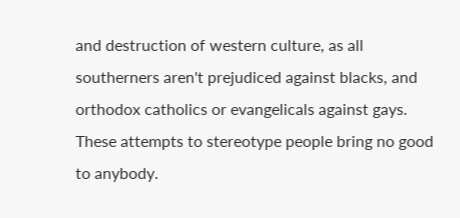and destruction of western culture, as all southerners aren't prejudiced against blacks, and orthodox catholics or evangelicals against gays. These attempts to stereotype people bring no good to anybody.